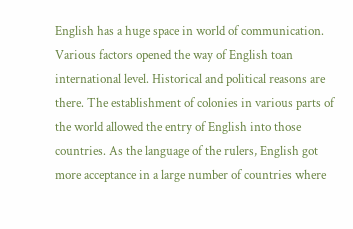English has a huge space in world of communication. Various factors opened the way of English toan international level. Historical and political reasons are there. The establishment of colonies in various parts of the world allowed the entry of English into those countries. As the language of the rulers, English got more acceptance in a large number of countries where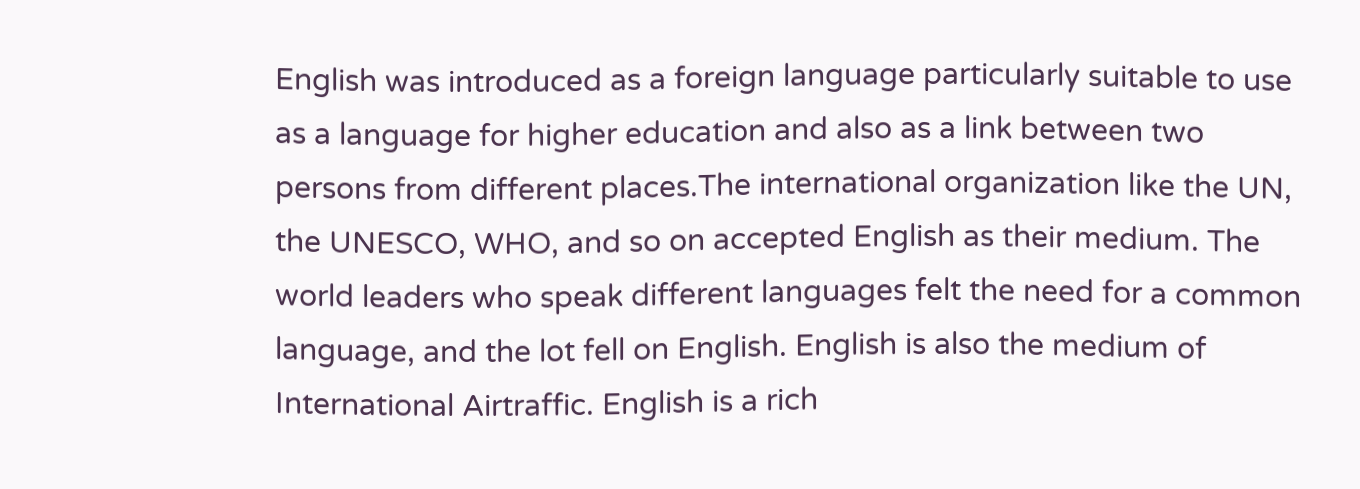English was introduced as a foreign language particularly suitable to use as a language for higher education and also as a link between two persons from different places.The international organization like the UN, the UNESCO, WHO, and so on accepted English as their medium. The world leaders who speak different languages felt the need for a common language, and the lot fell on English. English is also the medium of International Airtraffic. English is a rich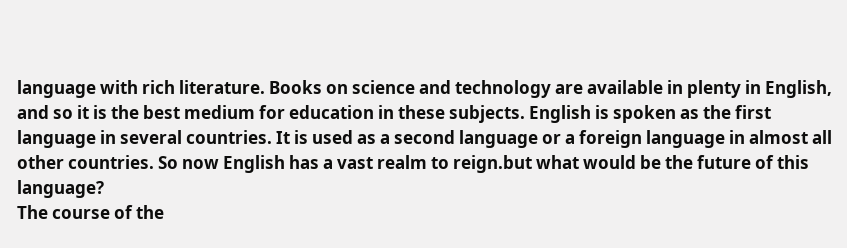language with rich literature. Books on science and technology are available in plenty in English, and so it is the best medium for education in these subjects. English is spoken as the first language in several countries. It is used as a second language or a foreign language in almost all other countries. So now English has a vast realm to reign.but what would be the future of this language?
The course of the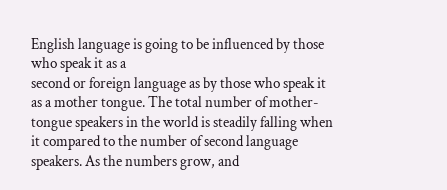English language is going to be influenced by those who speak it as a
second or foreign language as by those who speak it as a mother tongue. The total number of mother-tongue speakers in the world is steadily falling when it compared to the number of second language speakers. As the numbers grow, and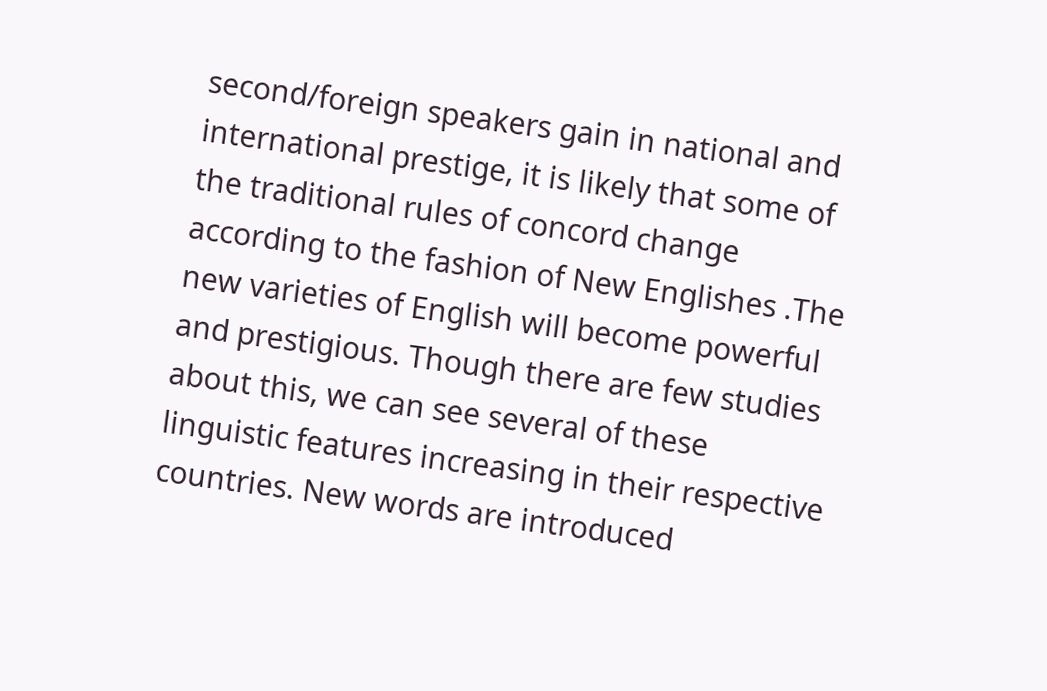second/foreign speakers gain in national and international prestige, it is likely that some of the traditional rules of concord change according to the fashion of New Englishes .The new varieties of English will become powerful and prestigious. Though there are few studies about this, we can see several of these linguistic features increasing in their respective countries. New words are introduced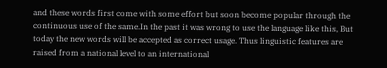and these words first come with some effort but soon become popular through the continuous use of the same.In the past it was wrong to use the language like this, But today the new words will be accepted as correct usage. Thus linguistic features are raised from a national level to an international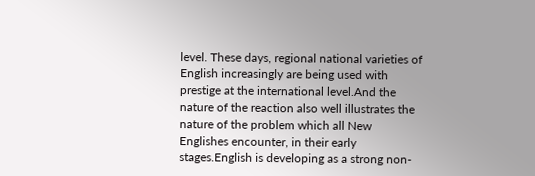level. These days, regional national varieties of English increasingly are being used with prestige at the international level.And the nature of the reaction also well illustrates the nature of the problem which all New Englishes encounter, in their early stages.English is developing as a strong non-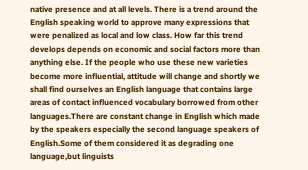native presence and at all levels. There is a trend around the English speaking world to approve many expressions that were penalized as local and low class. How far this trend develops depends on economic and social factors more than anything else. If the people who use these new varieties become more influential, attitude will change and shortly we shall find ourselves an English language that contains large areas of contact influenced vocabulary borrowed from other languages.There are constant change in English which made by the speakers especially the second language speakers of English.Some of them considered it as degrading one language,but linguists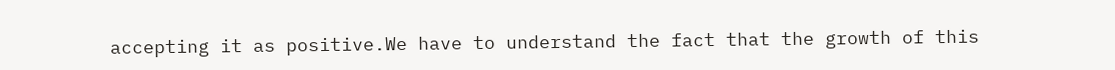accepting it as positive.We have to understand the fact that the growth of this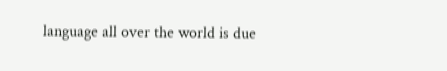language all over the world is due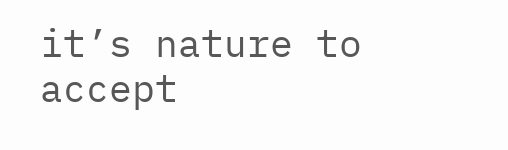it’s nature to accept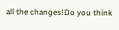all the changes!Do you think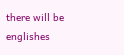there will be englishes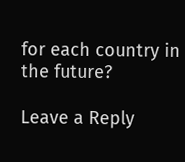for each country in the future?

Leave a Reply